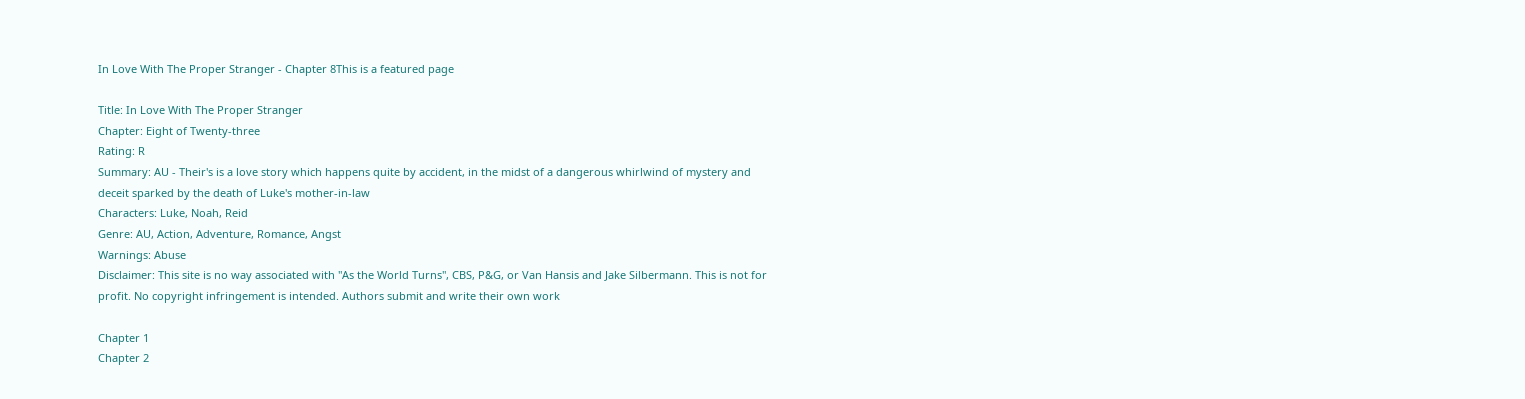In Love With The Proper Stranger - Chapter 8This is a featured page

Title: In Love With The Proper Stranger
Chapter: Eight of Twenty-three
Rating: R
Summary: AU - Their's is a love story which happens quite by accident, in the midst of a dangerous whirlwind of mystery and deceit sparked by the death of Luke's mother-in-law
Characters: Luke, Noah, Reid
Genre: AU, Action, Adventure, Romance, Angst
Warnings: Abuse
Disclaimer: This site is no way associated with "As the World Turns", CBS, P&G, or Van Hansis and Jake Silbermann. This is not for profit. No copyright infringement is intended. Authors submit and write their own work

Chapter 1
Chapter 2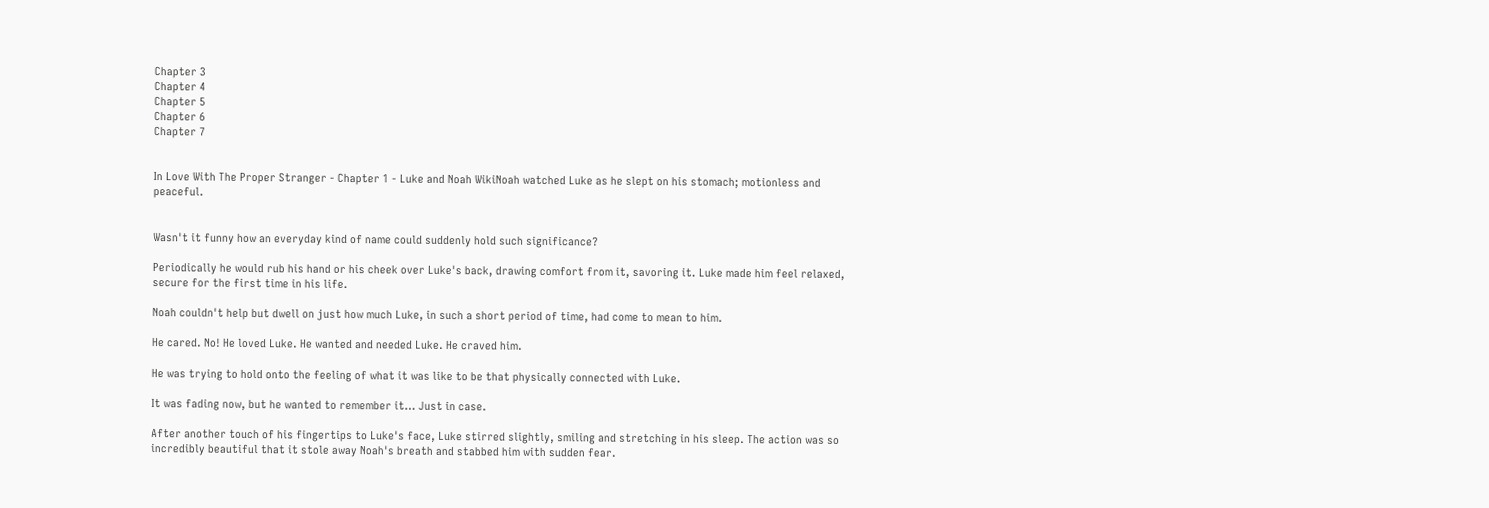Chapter 3
Chapter 4
Chapter 5
Chapter 6
Chapter 7


In Love With The Proper Stranger - Chapter 1 - Luke and Noah WikiNoah watched Luke as he slept on his stomach; motionless and peaceful.


Wasn't it funny how an everyday kind of name could suddenly hold such significance?

Periodically he would rub his hand or his cheek over Luke's back, drawing comfort from it, savoring it. Luke made him feel relaxed, secure for the first time in his life.

Noah couldn't help but dwell on just how much Luke, in such a short period of time, had come to mean to him.

He cared. No! He loved Luke. He wanted and needed Luke. He craved him.

He was trying to hold onto the feeling of what it was like to be that physically connected with Luke.

It was fading now, but he wanted to remember it… Just in case.

After another touch of his fingertips to Luke's face, Luke stirred slightly, smiling and stretching in his sleep. The action was so incredibly beautiful that it stole away Noah's breath and stabbed him with sudden fear.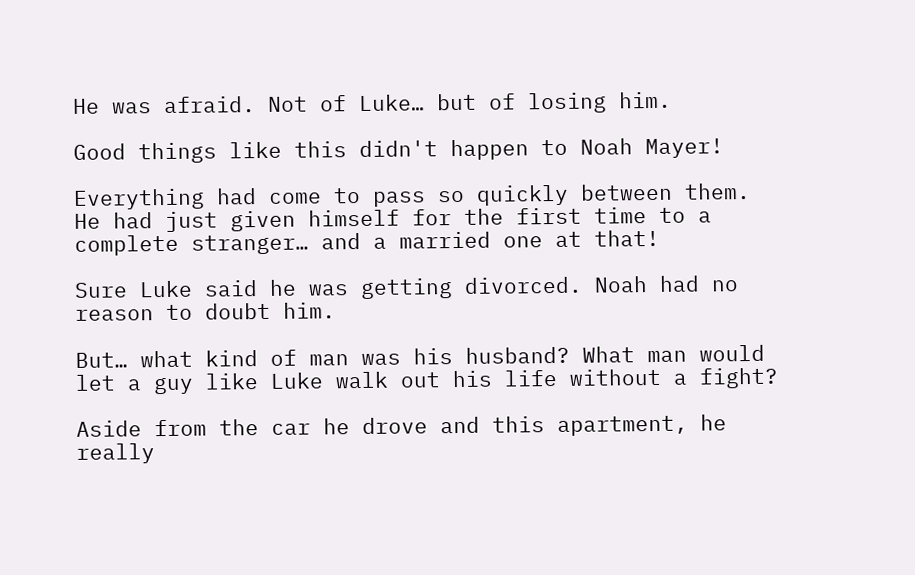He was afraid. Not of Luke… but of losing him.

Good things like this didn't happen to Noah Mayer!

Everything had come to pass so quickly between them. He had just given himself for the first time to a complete stranger… and a married one at that!

Sure Luke said he was getting divorced. Noah had no reason to doubt him.

But… what kind of man was his husband? What man would let a guy like Luke walk out his life without a fight?

Aside from the car he drove and this apartment, he really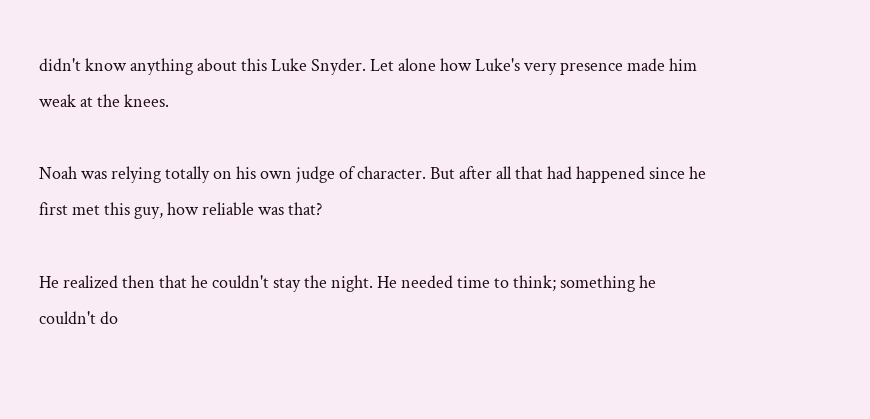didn't know anything about this Luke Snyder. Let alone how Luke's very presence made him weak at the knees.

Noah was relying totally on his own judge of character. But after all that had happened since he first met this guy, how reliable was that?

He realized then that he couldn't stay the night. He needed time to think; something he couldn't do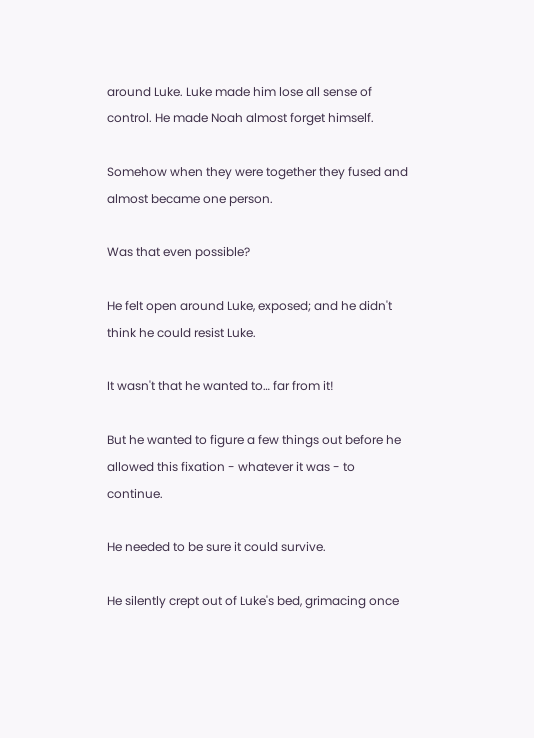around Luke. Luke made him lose all sense of control. He made Noah almost forget himself.

Somehow when they were together they fused and almost became one person.

Was that even possible?

He felt open around Luke, exposed; and he didn't think he could resist Luke.

It wasn't that he wanted to… far from it!

But he wanted to figure a few things out before he allowed this fixation - whatever it was - to continue.

He needed to be sure it could survive.

He silently crept out of Luke's bed, grimacing once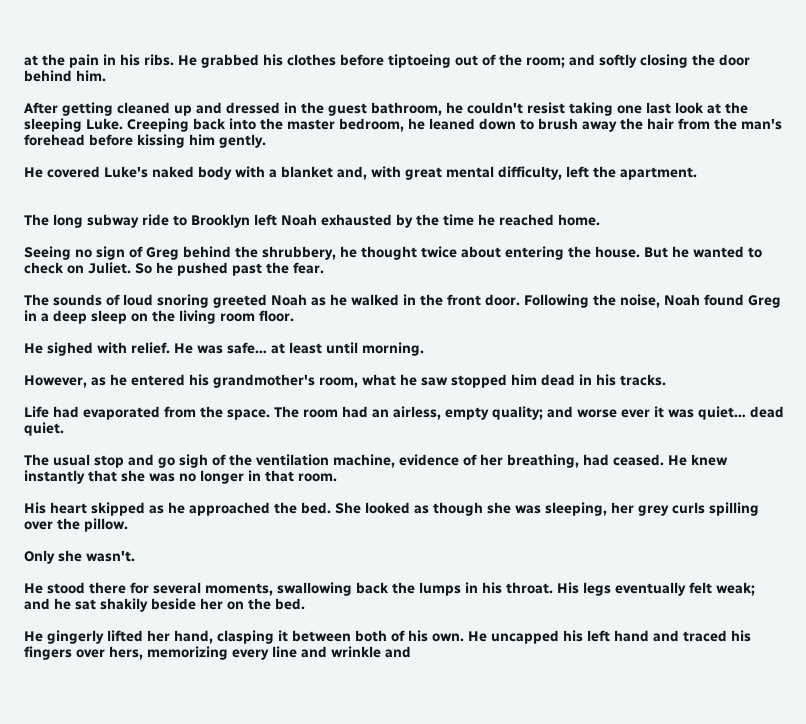at the pain in his ribs. He grabbed his clothes before tiptoeing out of the room; and softly closing the door behind him.

After getting cleaned up and dressed in the guest bathroom, he couldn't resist taking one last look at the sleeping Luke. Creeping back into the master bedroom, he leaned down to brush away the hair from the man's forehead before kissing him gently.

He covered Luke's naked body with a blanket and, with great mental difficulty, left the apartment.


The long subway ride to Brooklyn left Noah exhausted by the time he reached home.

Seeing no sign of Greg behind the shrubbery, he thought twice about entering the house. But he wanted to check on Juliet. So he pushed past the fear.

The sounds of loud snoring greeted Noah as he walked in the front door. Following the noise, Noah found Greg in a deep sleep on the living room floor.

He sighed with relief. He was safe… at least until morning.

However, as he entered his grandmother's room, what he saw stopped him dead in his tracks.

Life had evaporated from the space. The room had an airless, empty quality; and worse ever it was quiet… dead quiet.

The usual stop and go sigh of the ventilation machine, evidence of her breathing, had ceased. He knew instantly that she was no longer in that room.

His heart skipped as he approached the bed. She looked as though she was sleeping, her grey curls spilling over the pillow.

Only she wasn't.

He stood there for several moments, swallowing back the lumps in his throat. His legs eventually felt weak; and he sat shakily beside her on the bed.

He gingerly lifted her hand, clasping it between both of his own. He uncapped his left hand and traced his fingers over hers, memorizing every line and wrinkle and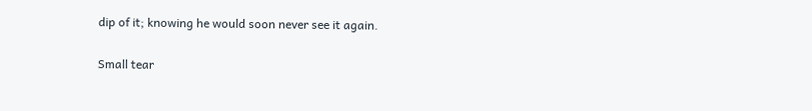dip of it; knowing he would soon never see it again.

Small tear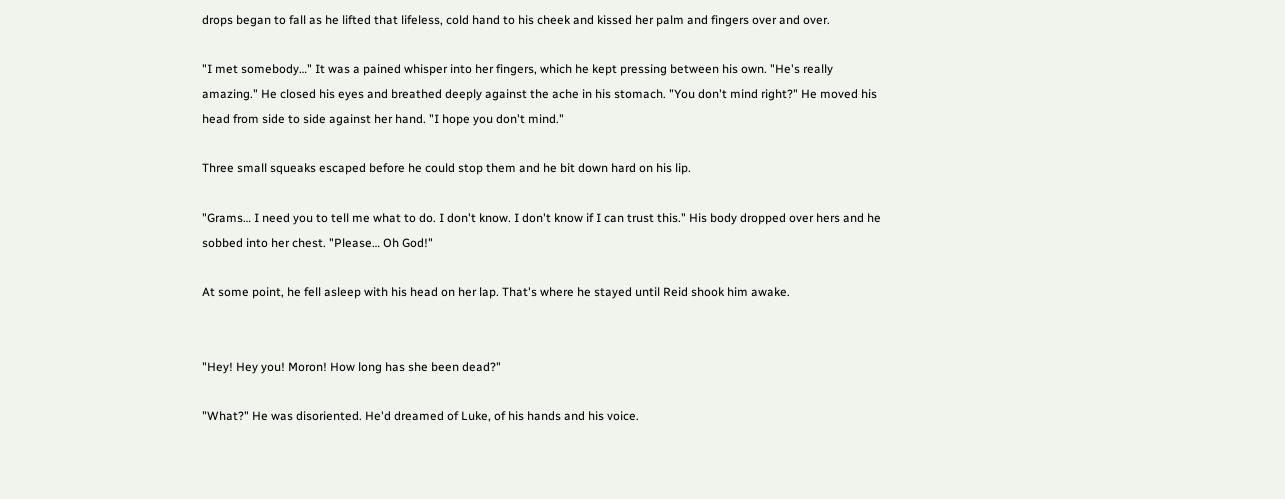drops began to fall as he lifted that lifeless, cold hand to his cheek and kissed her palm and fingers over and over.

"I met somebody…" It was a pained whisper into her fingers, which he kept pressing between his own. "He's really amazing." He closed his eyes and breathed deeply against the ache in his stomach. "You don't mind right?" He moved his head from side to side against her hand. "I hope you don't mind."

Three small squeaks escaped before he could stop them and he bit down hard on his lip.

"Grams… I need you to tell me what to do. I don't know. I don't know if I can trust this." His body dropped over hers and he sobbed into her chest. "Please… Oh God!"

At some point, he fell asleep with his head on her lap. That's where he stayed until Reid shook him awake.


"Hey! Hey you! Moron! How long has she been dead?"

"What?" He was disoriented. He'd dreamed of Luke, of his hands and his voice.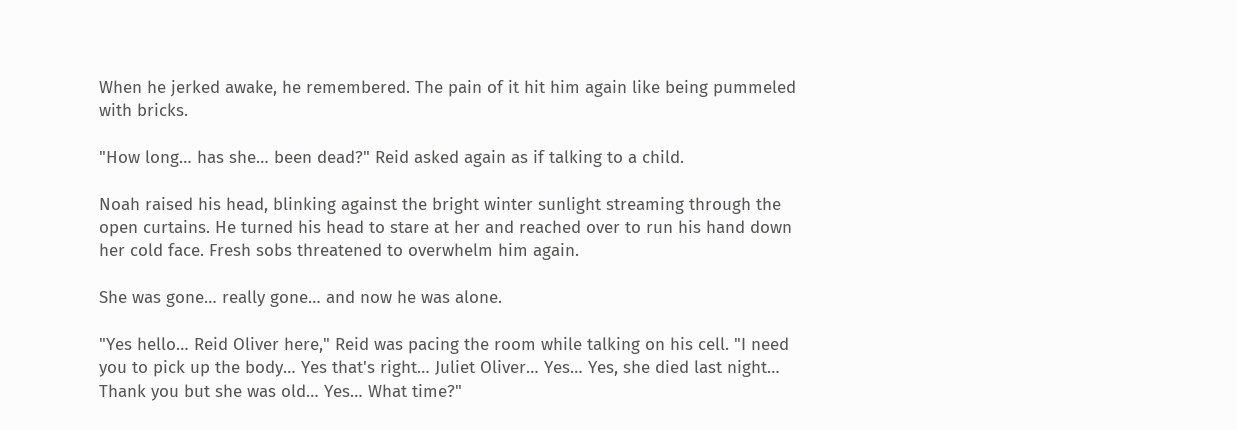When he jerked awake, he remembered. The pain of it hit him again like being pummeled with bricks.

"How long… has she… been dead?" Reid asked again as if talking to a child.

Noah raised his head, blinking against the bright winter sunlight streaming through the open curtains. He turned his head to stare at her and reached over to run his hand down her cold face. Fresh sobs threatened to overwhelm him again.

She was gone… really gone… and now he was alone.

"Yes hello… Reid Oliver here," Reid was pacing the room while talking on his cell. "I need you to pick up the body… Yes that's right… Juliet Oliver… Yes… Yes, she died last night… Thank you but she was old… Yes… What time?"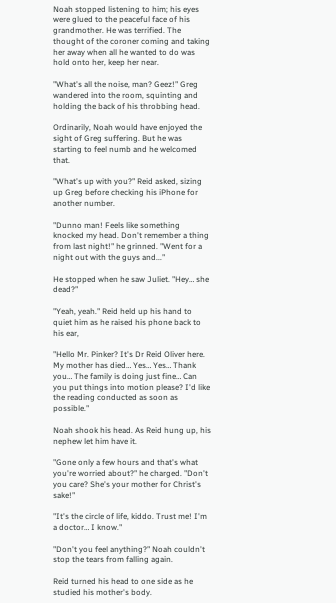Noah stopped listening to him; his eyes were glued to the peaceful face of his grandmother. He was terrified. The thought of the coroner coming and taking
her away when all he wanted to do was hold onto her, keep her near.

"What's all the noise, man? Geez!" Greg wandered into the room, squinting and holding the back of his throbbing head.

Ordinarily, Noah would have enjoyed the sight of Greg suffering. But he was starting to feel numb and he welcomed that.

"What's up with you?" Reid asked, sizing up Greg before checking his iPhone for another number.

"Dunno man! Feels like something knocked my head. Don't remember a thing from last night!" he grinned. "Went for a night out with the guys and..."

He stopped when he saw Juliet. "Hey… she dead?"

"Yeah, yeah." Reid held up his hand to quiet him as he raised his phone back to his ear,

"Hello Mr. Pinker? It's Dr Reid Oliver here. My mother has died… Yes… Yes… Thank you… The family is doing just fine… Can you put things into motion please? I'd like the reading conducted as soon as possible."

Noah shook his head. As Reid hung up, his nephew let him have it.

"Gone only a few hours and that's what you're worried about?" he charged. "Don't you care? She's your mother for Christ's sake!"

"It's the circle of life, kiddo. Trust me! I'm a doctor… I know."

"Don't you feel anything?" Noah couldn't stop the tears from falling again.

Reid turned his head to one side as he studied his mother's body.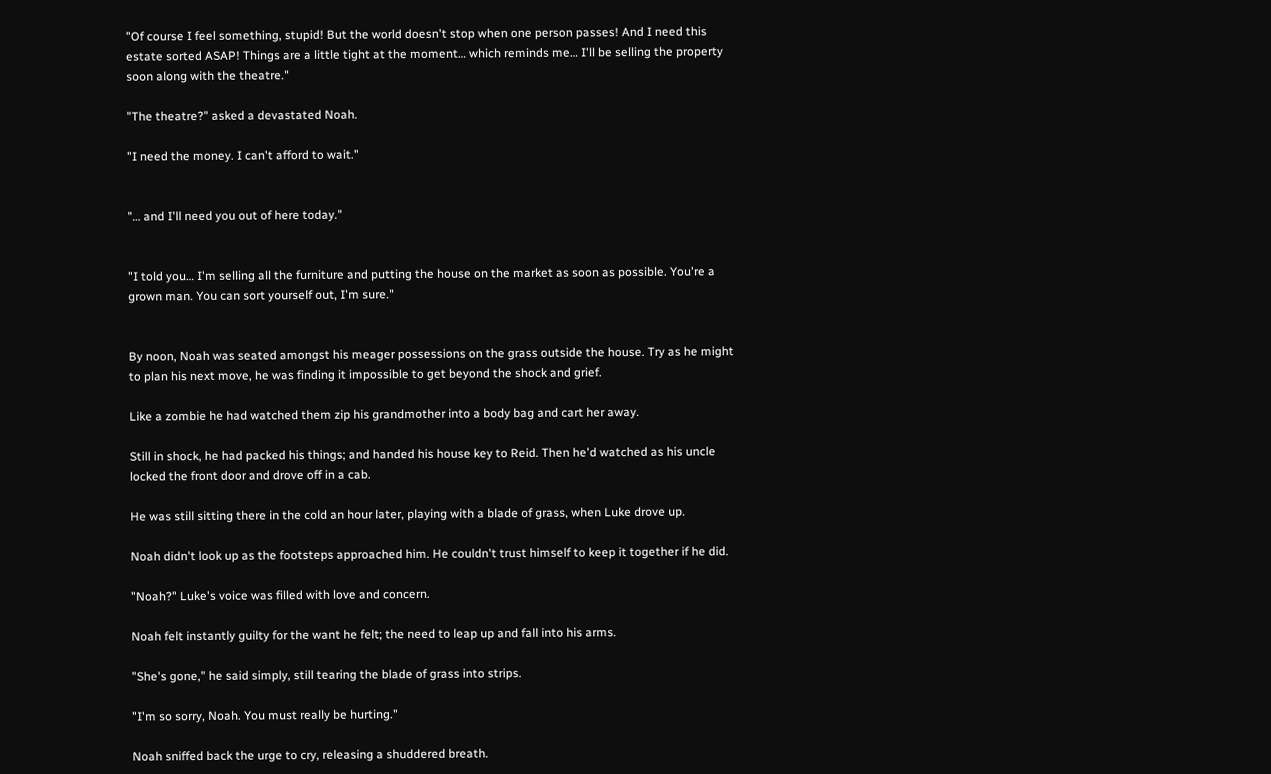"Of course I feel something, stupid! But the world doesn't stop when one person passes! And I need this estate sorted ASAP! Things are a little tight at the moment… which reminds me… I'll be selling the property soon along with the theatre."

"The theatre?" asked a devastated Noah.

"I need the money. I can't afford to wait."


"… and I'll need you out of here today."


"I told you… I'm selling all the furniture and putting the house on the market as soon as possible. You're a grown man. You can sort yourself out, I'm sure."


By noon, Noah was seated amongst his meager possessions on the grass outside the house. Try as he might to plan his next move, he was finding it impossible to get beyond the shock and grief.

Like a zombie he had watched them zip his grandmother into a body bag and cart her away.

Still in shock, he had packed his things; and handed his house key to Reid. Then he'd watched as his uncle locked the front door and drove off in a cab.

He was still sitting there in the cold an hour later, playing with a blade of grass, when Luke drove up.

Noah didn't look up as the footsteps approached him. He couldn't trust himself to keep it together if he did.

"Noah?" Luke's voice was filled with love and concern.

Noah felt instantly guilty for the want he felt; the need to leap up and fall into his arms.

"She's gone," he said simply, still tearing the blade of grass into strips.

"I'm so sorry, Noah. You must really be hurting."

Noah sniffed back the urge to cry, releasing a shuddered breath.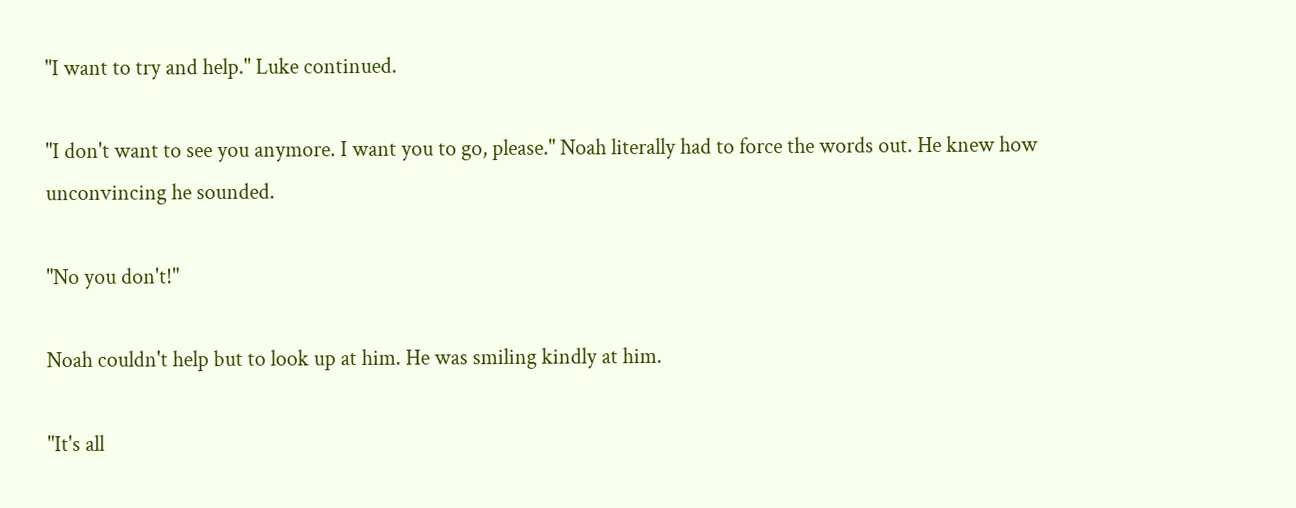"I want to try and help." Luke continued.

"I don't want to see you anymore. I want you to go, please." Noah literally had to force the words out. He knew how unconvincing he sounded.

"No you don't!"

Noah couldn't help but to look up at him. He was smiling kindly at him.

"It's all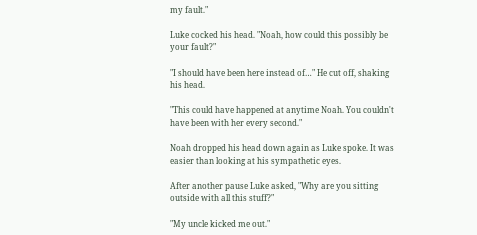my fault."

Luke cocked his head. "Noah, how could this possibly be your fault?"

"I should have been here instead of…" He cut off, shaking his head.

"This could have happened at anytime Noah. You couldn't have been with her every second."

Noah dropped his head down again as Luke spoke. It was easier than looking at his sympathetic eyes.

After another pause Luke asked, "Why are you sitting outside with all this stuff?"

"My uncle kicked me out."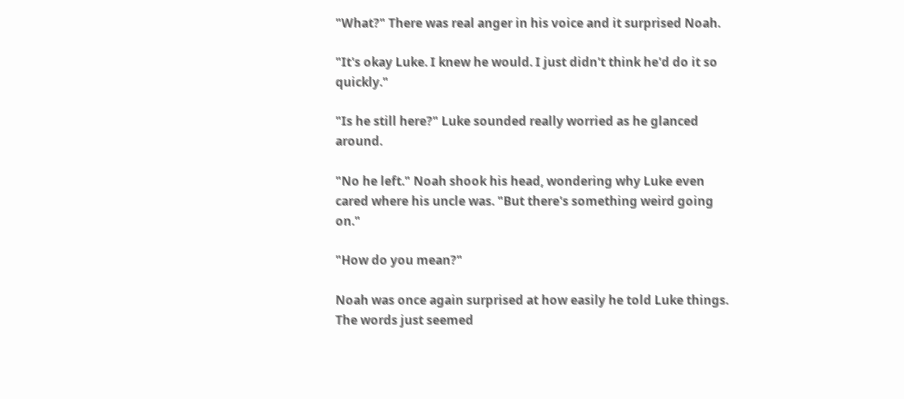"What?" There was real anger in his voice and it surprised Noah.

"It's okay Luke. I knew he would. I just didn't think he'd do it so quickly."

"Is he still here?" Luke sounded really worried as he glanced around.

"No he left." Noah shook his head, wondering why Luke even cared where his uncle was. "But there's something weird going on."

"How do you mean?"

Noah was once again surprised at how easily he told Luke things. The words just seemed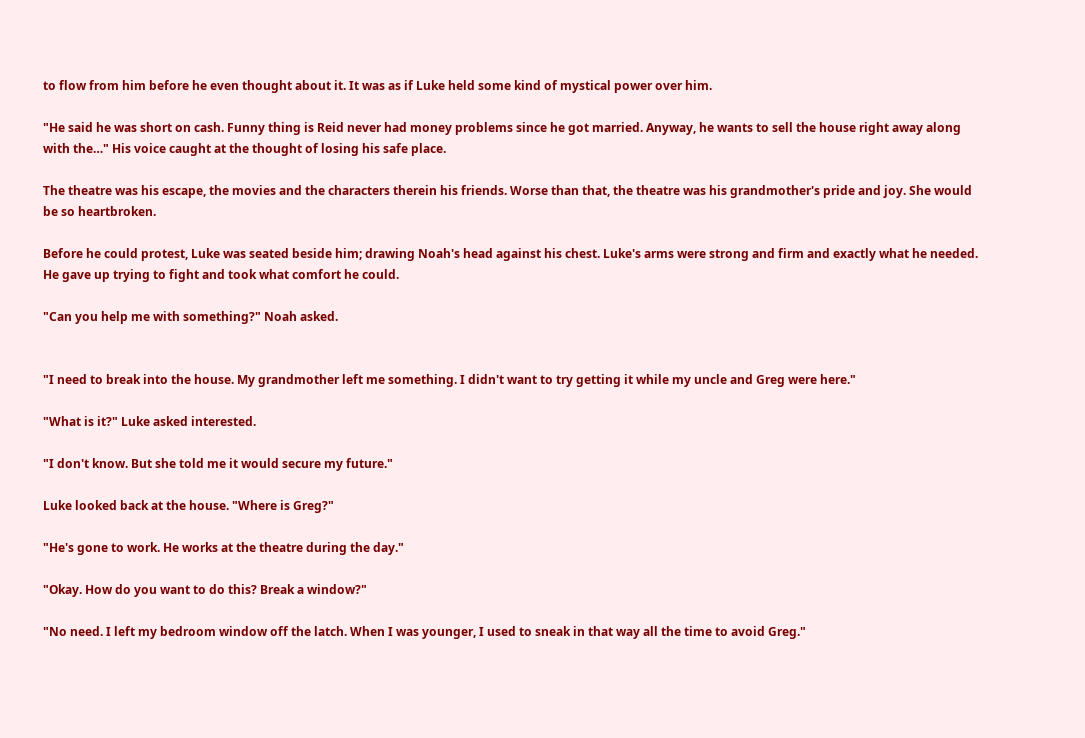to flow from him before he even thought about it. It was as if Luke held some kind of mystical power over him.

"He said he was short on cash. Funny thing is Reid never had money problems since he got married. Anyway, he wants to sell the house right away along with the…" His voice caught at the thought of losing his safe place.

The theatre was his escape, the movies and the characters therein his friends. Worse than that, the theatre was his grandmother's pride and joy. She would be so heartbroken.

Before he could protest, Luke was seated beside him; drawing Noah's head against his chest. Luke's arms were strong and firm and exactly what he needed. He gave up trying to fight and took what comfort he could.

"Can you help me with something?" Noah asked.


"I need to break into the house. My grandmother left me something. I didn't want to try getting it while my uncle and Greg were here."

"What is it?" Luke asked interested.

"I don't know. But she told me it would secure my future."

Luke looked back at the house. "Where is Greg?"

"He's gone to work. He works at the theatre during the day."

"Okay. How do you want to do this? Break a window?"

"No need. I left my bedroom window off the latch. When I was younger, I used to sneak in that way all the time to avoid Greg."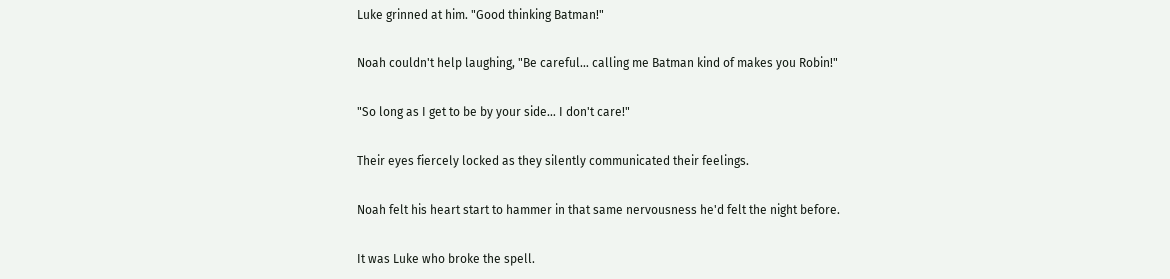Luke grinned at him. "Good thinking Batman!"

Noah couldn't help laughing, "Be careful… calling me Batman kind of makes you Robin!"

"So long as I get to be by your side… I don't care!"

Their eyes fiercely locked as they silently communicated their feelings.

Noah felt his heart start to hammer in that same nervousness he'd felt the night before.

It was Luke who broke the spell.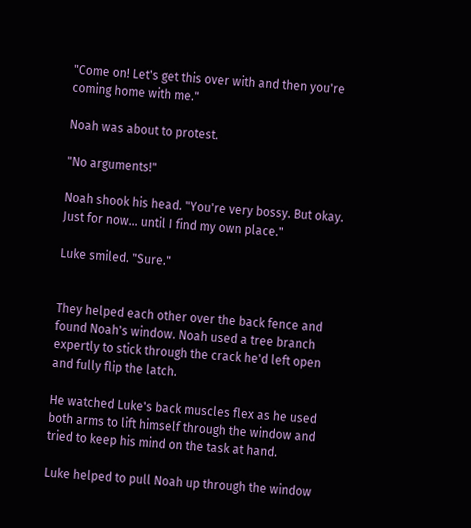"Come on! Let's get this over with and then you're coming home with me."

Noah was about to protest.

"No arguments!"

Noah shook his head. "You're very bossy. But okay. Just for now… until I find my own place."

Luke smiled. "Sure."


They helped each other over the back fence and found Noah's window. Noah used a tree branch expertly to stick through the crack he'd left open and fully flip the latch.

He watched Luke's back muscles flex as he used both arms to lift himself through the window and tried to keep his mind on the task at hand.

Luke helped to pull Noah up through the window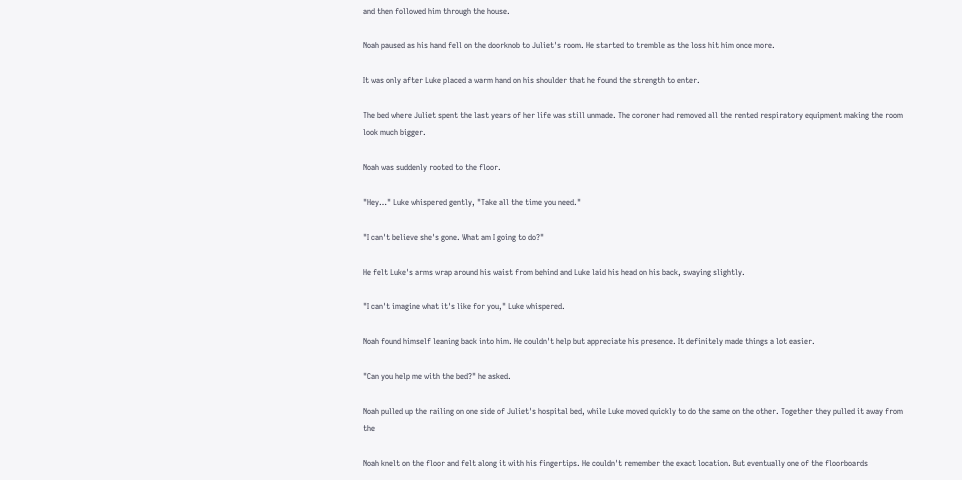and then followed him through the house.

Noah paused as his hand fell on the doorknob to Juliet's room. He started to tremble as the loss hit him once more.

It was only after Luke placed a warm hand on his shoulder that he found the strength to enter.

The bed where Juliet spent the last years of her life was still unmade. The coroner had removed all the rented respiratory equipment making the room look much bigger.

Noah was suddenly rooted to the floor.

"Hey…" Luke whispered gently, "Take all the time you need."

"I can't believe she's gone. What am I going to do?"

He felt Luke's arms wrap around his waist from behind and Luke laid his head on his back, swaying slightly.

"I can't imagine what it's like for you," Luke whispered.

Noah found himself leaning back into him. He couldn't help but appreciate his presence. It definitely made things a lot easier.

"Can you help me with the bed?" he asked.

Noah pulled up the railing on one side of Juliet's hospital bed, while Luke moved quickly to do the same on the other. Together they pulled it away from the

Noah knelt on the floor and felt along it with his fingertips. He couldn't remember the exact location. But eventually one of the floorboards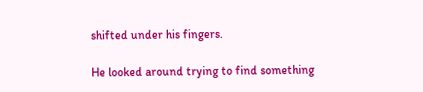shifted under his fingers.

He looked around trying to find something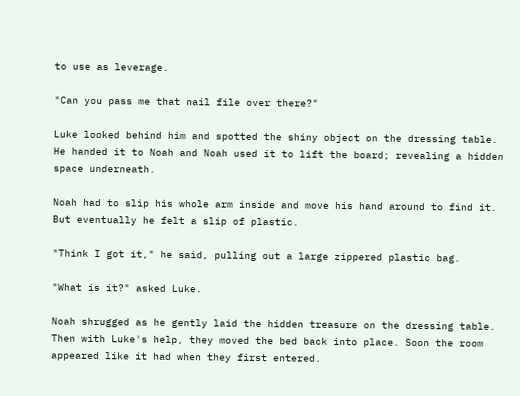to use as leverage.

"Can you pass me that nail file over there?"

Luke looked behind him and spotted the shiny object on the dressing table. He handed it to Noah and Noah used it to lift the board; revealing a hidden space underneath.

Noah had to slip his whole arm inside and move his hand around to find it. But eventually he felt a slip of plastic.

"Think I got it," he said, pulling out a large zippered plastic bag.

"What is it?" asked Luke.

Noah shrugged as he gently laid the hidden treasure on the dressing table. Then with Luke's help, they moved the bed back into place. Soon the room appeared like it had when they first entered.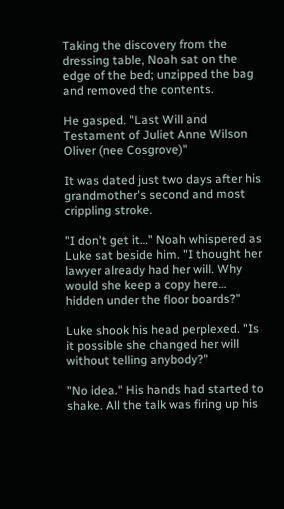Taking the discovery from the dressing table, Noah sat on the edge of the bed; unzipped the bag and removed the contents.

He gasped. "Last Will and Testament of Juliet Anne Wilson Oliver (nee Cosgrove)"

It was dated just two days after his grandmother's second and most crippling stroke.

"I don't get it…" Noah whispered as Luke sat beside him. "I thought her lawyer already had her will. Why would she keep a copy here… hidden under the floor boards?"

Luke shook his head perplexed. "Is it possible she changed her will without telling anybody?"

"No idea." His hands had started to shake. All the talk was firing up his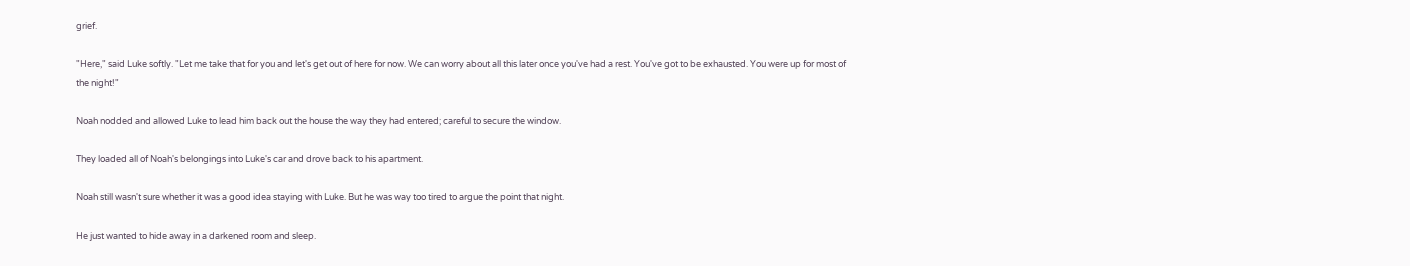grief.

"Here," said Luke softly. "Let me take that for you and let's get out of here for now. We can worry about all this later once you've had a rest. You've got to be exhausted. You were up for most of the night!"

Noah nodded and allowed Luke to lead him back out the house the way they had entered; careful to secure the window.

They loaded all of Noah's belongings into Luke's car and drove back to his apartment.

Noah still wasn't sure whether it was a good idea staying with Luke. But he was way too tired to argue the point that night.

He just wanted to hide away in a darkened room and sleep.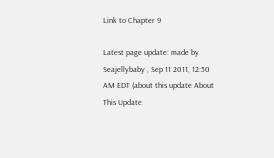Link to Chapter 9

Latest page update: made by Seajellybaby , Sep 11 2011, 12:50 AM EDT (about this update About This Update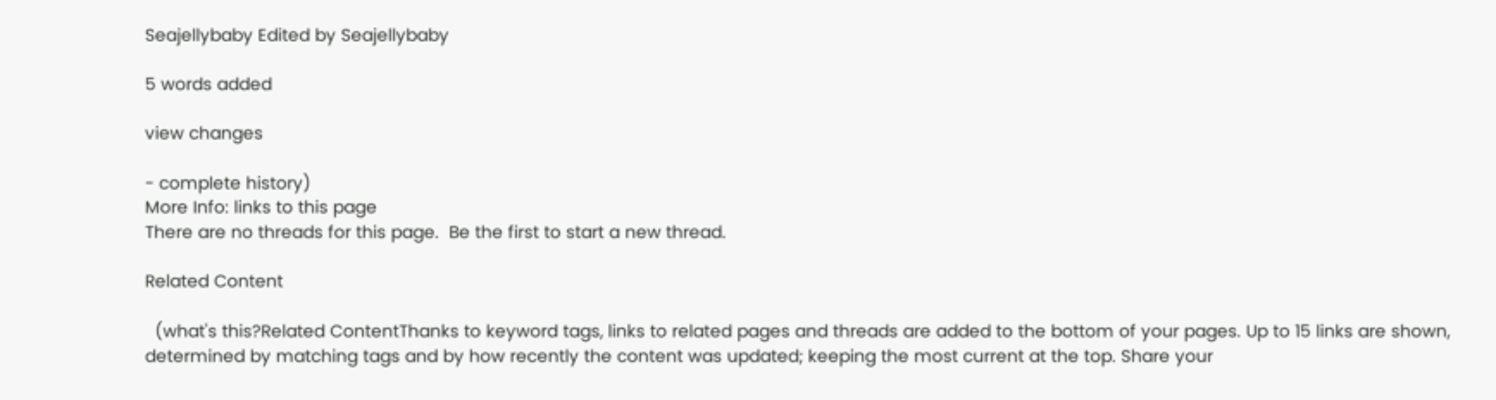Seajellybaby Edited by Seajellybaby

5 words added

view changes

- complete history)
More Info: links to this page
There are no threads for this page.  Be the first to start a new thread.

Related Content

  (what's this?Related ContentThanks to keyword tags, links to related pages and threads are added to the bottom of your pages. Up to 15 links are shown, determined by matching tags and by how recently the content was updated; keeping the most current at the top. Share your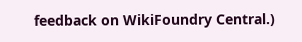feedback on WikiFoundry Central.)